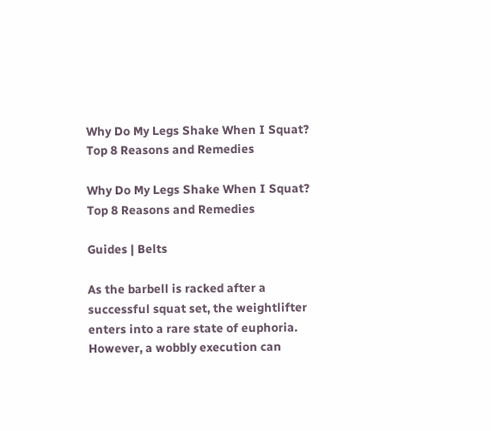Why Do My Legs Shake When I Squat? Top 8 Reasons and Remedies

Why Do My Legs Shake When I Squat? Top 8 Reasons and Remedies

Guides | Belts

As the barbell is racked after a successful squat set, the weightlifter enters into a rare state of euphoria. However, a wobbly execution can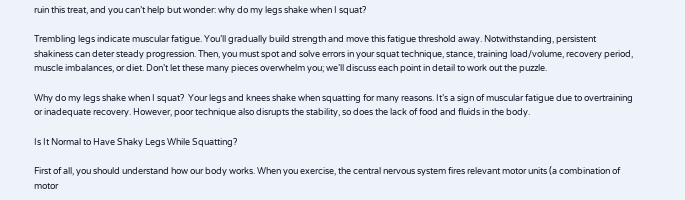ruin this treat, and you can’t help but wonder: why do my legs shake when I squat?

Trembling legs indicate muscular fatigue. You’ll gradually build strength and move this fatigue threshold away. Notwithstanding, persistent shakiness can deter steady progression. Then, you must spot and solve errors in your squat technique, stance, training load/volume, recovery period, muscle imbalances, or diet. Don’t let these many pieces overwhelm you; we’ll discuss each point in detail to work out the puzzle.

Why do my legs shake when I squat?  Your legs and knees shake when squatting for many reasons. It’s a sign of muscular fatigue due to overtraining or inadequate recovery. However, poor technique also disrupts the stability, so does the lack of food and fluids in the body.

Is It Normal to Have Shaky Legs While Squatting?

First of all, you should understand how our body works. When you exercise, the central nervous system fires relevant motor units (a combination of motor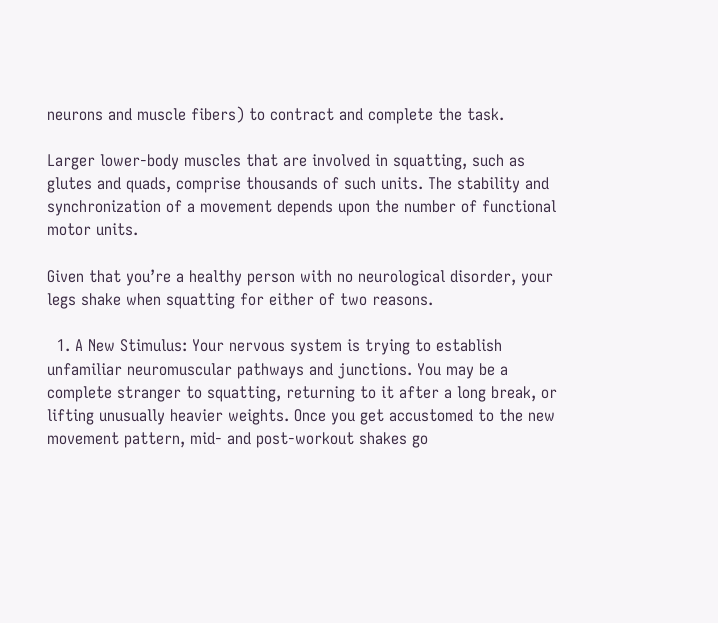neurons and muscle fibers) to contract and complete the task.

Larger lower-body muscles that are involved in squatting, such as glutes and quads, comprise thousands of such units. The stability and synchronization of a movement depends upon the number of functional motor units.

Given that you’re a healthy person with no neurological disorder, your legs shake when squatting for either of two reasons.

  1. A New Stimulus: Your nervous system is trying to establish unfamiliar neuromuscular pathways and junctions. You may be a complete stranger to squatting, returning to it after a long break, or lifting unusually heavier weights. Once you get accustomed to the new movement pattern, mid- and post-workout shakes go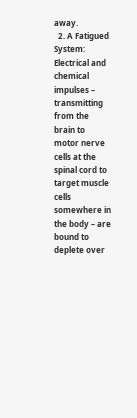away.
  2. A Fatigued System: Electrical and chemical impulses – transmitting from the brain to motor nerve cells at the spinal cord to target muscle cells somewhere in the body – are bound to deplete over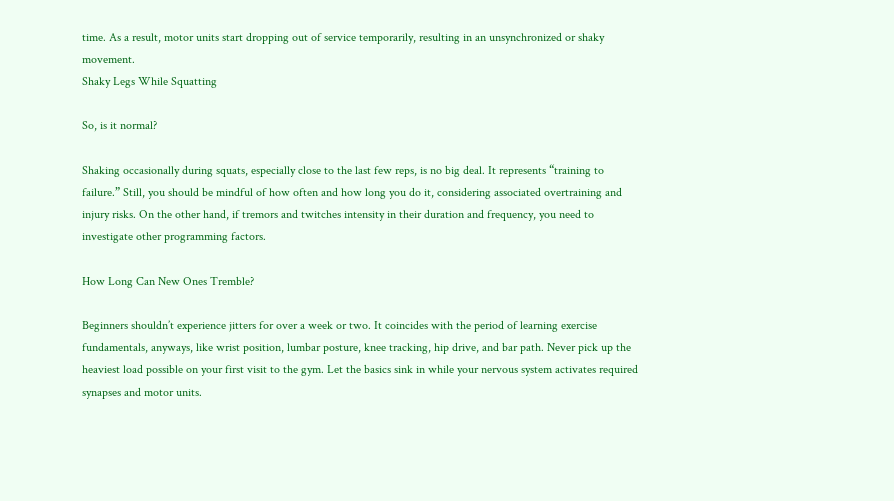time. As a result, motor units start dropping out of service temporarily, resulting in an unsynchronized or shaky movement.
Shaky Legs While Squatting

So, is it normal?

Shaking occasionally during squats, especially close to the last few reps, is no big deal. It represents “training to failure.” Still, you should be mindful of how often and how long you do it, considering associated overtraining and injury risks. On the other hand, if tremors and twitches intensity in their duration and frequency, you need to investigate other programming factors.

How Long Can New Ones Tremble?

Beginners shouldn’t experience jitters for over a week or two. It coincides with the period of learning exercise fundamentals, anyways, like wrist position, lumbar posture, knee tracking, hip drive, and bar path. Never pick up the heaviest load possible on your first visit to the gym. Let the basics sink in while your nervous system activates required synapses and motor units.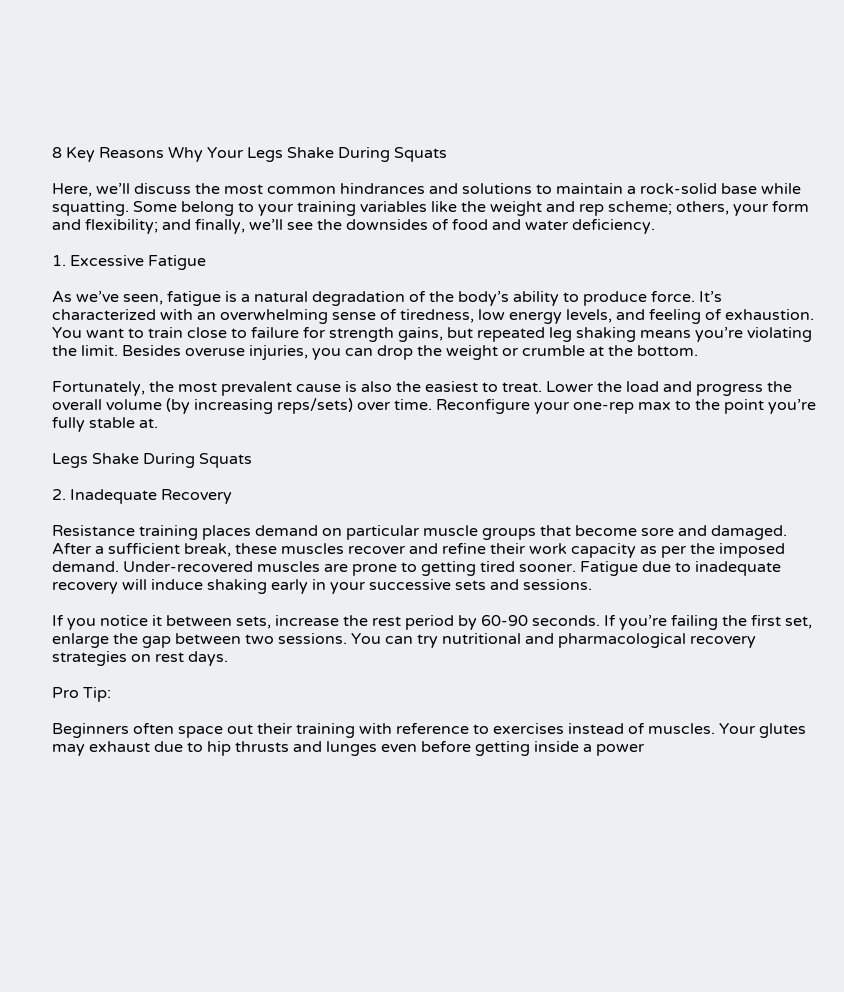8 Key Reasons Why Your Legs Shake During Squats

Here, we’ll discuss the most common hindrances and solutions to maintain a rock-solid base while squatting. Some belong to your training variables like the weight and rep scheme; others, your form and flexibility; and finally, we’ll see the downsides of food and water deficiency.

1. Excessive Fatigue

As we’ve seen, fatigue is a natural degradation of the body’s ability to produce force. It’s characterized with an overwhelming sense of tiredness, low energy levels, and feeling of exhaustion. You want to train close to failure for strength gains, but repeated leg shaking means you’re violating the limit. Besides overuse injuries, you can drop the weight or crumble at the bottom.

Fortunately, the most prevalent cause is also the easiest to treat. Lower the load and progress the overall volume (by increasing reps/sets) over time. Reconfigure your one-rep max to the point you’re fully stable at.

Legs Shake During Squats

2. Inadequate Recovery

Resistance training places demand on particular muscle groups that become sore and damaged. After a sufficient break, these muscles recover and refine their work capacity as per the imposed demand. Under-recovered muscles are prone to getting tired sooner. Fatigue due to inadequate recovery will induce shaking early in your successive sets and sessions.

If you notice it between sets, increase the rest period by 60-90 seconds. If you’re failing the first set, enlarge the gap between two sessions. You can try nutritional and pharmacological recovery strategies on rest days.

Pro Tip:

Beginners often space out their training with reference to exercises instead of muscles. Your glutes may exhaust due to hip thrusts and lunges even before getting inside a power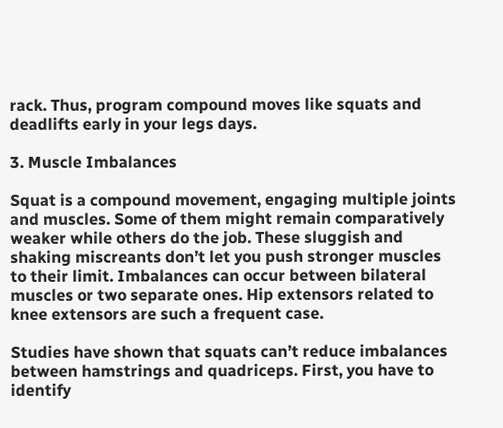rack. Thus, program compound moves like squats and deadlifts early in your legs days.

3. Muscle Imbalances

Squat is a compound movement, engaging multiple joints and muscles. Some of them might remain comparatively weaker while others do the job. These sluggish and shaking miscreants don’t let you push stronger muscles to their limit. Imbalances can occur between bilateral muscles or two separate ones. Hip extensors related to knee extensors are such a frequent case.

Studies have shown that squats can’t reduce imbalances between hamstrings and quadriceps. First, you have to identify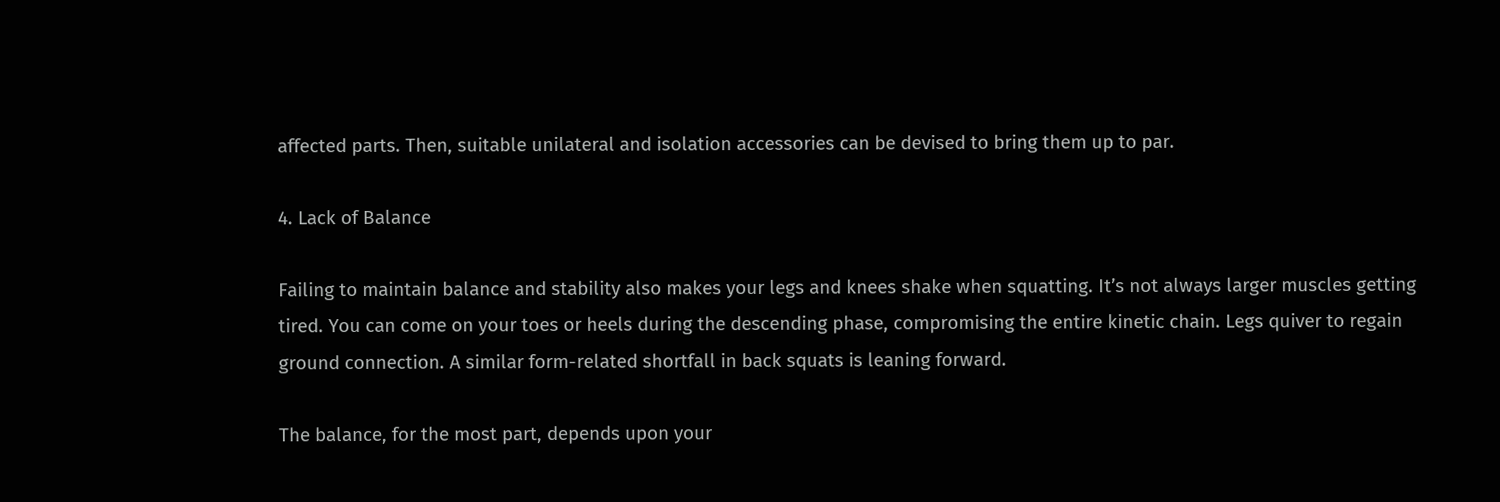affected parts. Then, suitable unilateral and isolation accessories can be devised to bring them up to par.

4. Lack of Balance

Failing to maintain balance and stability also makes your legs and knees shake when squatting. It’s not always larger muscles getting tired. You can come on your toes or heels during the descending phase, compromising the entire kinetic chain. Legs quiver to regain ground connection. A similar form-related shortfall in back squats is leaning forward.

The balance, for the most part, depends upon your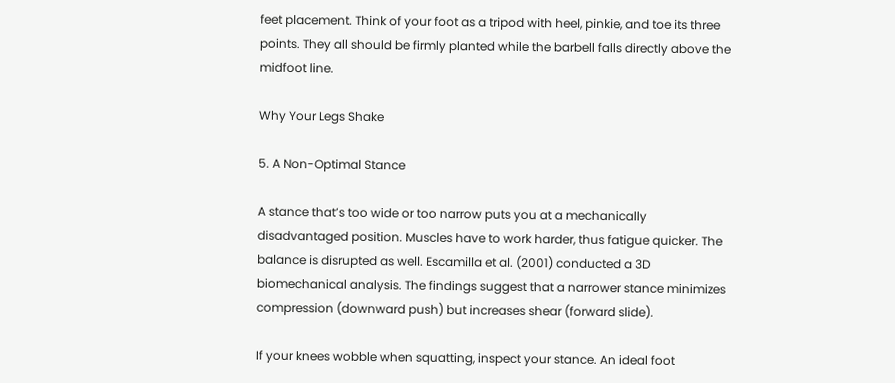feet placement. Think of your foot as a tripod with heel, pinkie, and toe its three points. They all should be firmly planted while the barbell falls directly above the midfoot line.

Why Your Legs Shake

5. A Non-Optimal Stance

A stance that’s too wide or too narrow puts you at a mechanically disadvantaged position. Muscles have to work harder, thus fatigue quicker. The balance is disrupted as well. Escamilla et al. (2001) conducted a 3D biomechanical analysis. The findings suggest that a narrower stance minimizes compression (downward push) but increases shear (forward slide).

If your knees wobble when squatting, inspect your stance. An ideal foot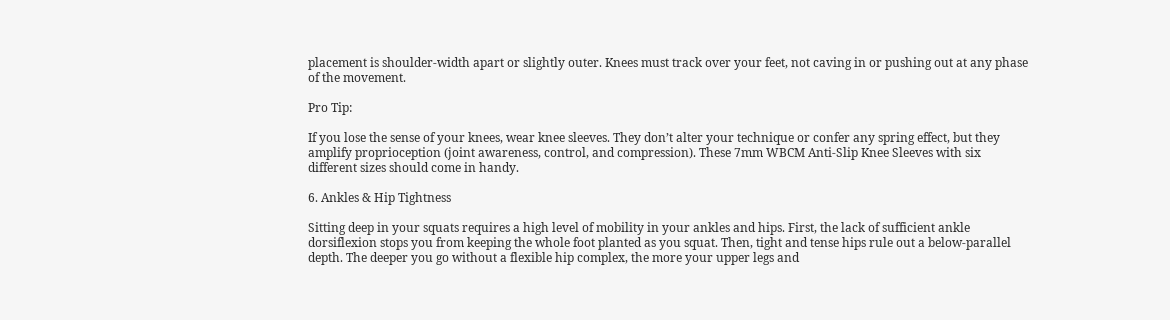placement is shoulder-width apart or slightly outer. Knees must track over your feet, not caving in or pushing out at any phase of the movement.

Pro Tip:

If you lose the sense of your knees, wear knee sleeves. They don’t alter your technique or confer any spring effect, but they amplify proprioception (joint awareness, control, and compression). These 7mm WBCM Anti-Slip Knee Sleeves with six different sizes should come in handy.

6. Ankles & Hip Tightness

Sitting deep in your squats requires a high level of mobility in your ankles and hips. First, the lack of sufficient ankle dorsiflexion stops you from keeping the whole foot planted as you squat. Then, tight and tense hips rule out a below-parallel depth. The deeper you go without a flexible hip complex, the more your upper legs and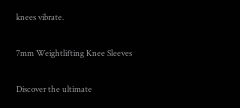knees vibrate.

7mm Weightlifting Knee Sleeves

Discover the ultimate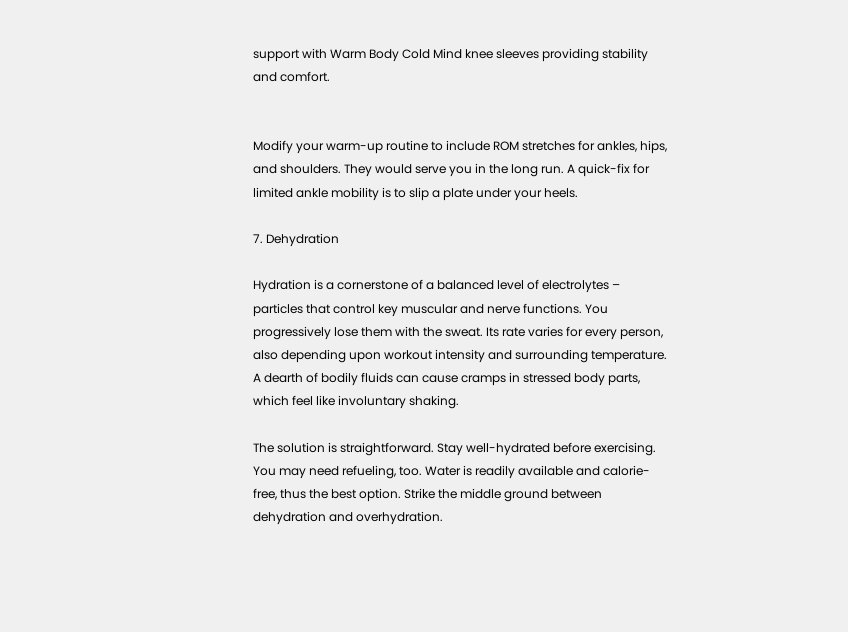support with Warm Body Cold Mind knee sleeves providing stability and comfort.


Modify your warm-up routine to include ROM stretches for ankles, hips, and shoulders. They would serve you in the long run. A quick-fix for limited ankle mobility is to slip a plate under your heels.

7. Dehydration

Hydration is a cornerstone of a balanced level of electrolytes – particles that control key muscular and nerve functions. You progressively lose them with the sweat. Its rate varies for every person, also depending upon workout intensity and surrounding temperature. A dearth of bodily fluids can cause cramps in stressed body parts, which feel like involuntary shaking.

The solution is straightforward. Stay well-hydrated before exercising. You may need refueling, too. Water is readily available and calorie-free, thus the best option. Strike the middle ground between dehydration and overhydration.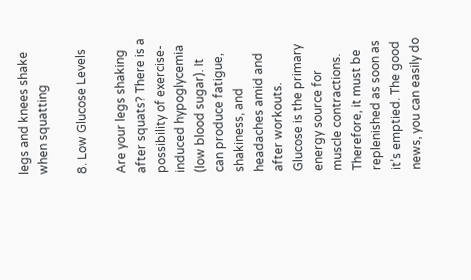legs and knees shake when squatting

8. Low Glucose Levels

Are your legs shaking after squats? There is a possibility of exercise-induced hypoglycemia (low blood sugar). It can produce fatigue, shakiness, and headaches amid and after workouts. Glucose is the primary energy source for muscle contractions. Therefore, it must be replenished as soon as it’s emptied. The good news, you can easily do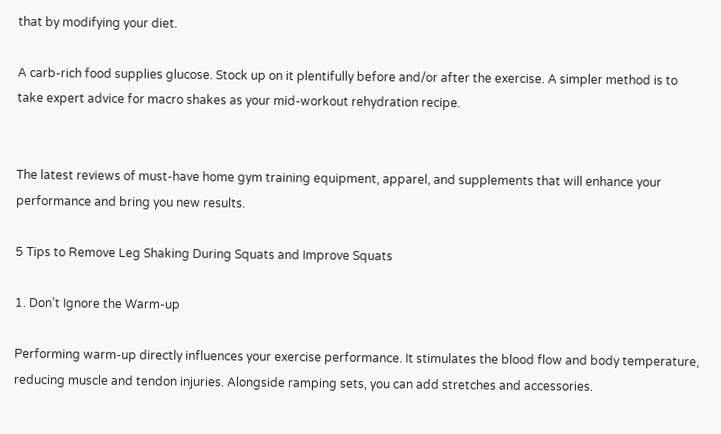that by modifying your diet.

A carb-rich food supplies glucose. Stock up on it plentifully before and/or after the exercise. A simpler method is to take expert advice for macro shakes as your mid-workout rehydration recipe.


The latest reviews of must-have home gym training equipment, apparel, and supplements that will enhance your performance and bring you new results.

5 Tips to Remove Leg Shaking During Squats and Improve Squats

1. Don’t Ignore the Warm-up

Performing warm-up directly influences your exercise performance. It stimulates the blood flow and body temperature, reducing muscle and tendon injuries. Alongside ramping sets, you can add stretches and accessories.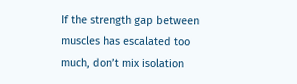If the strength gap between muscles has escalated too much, don’t mix isolation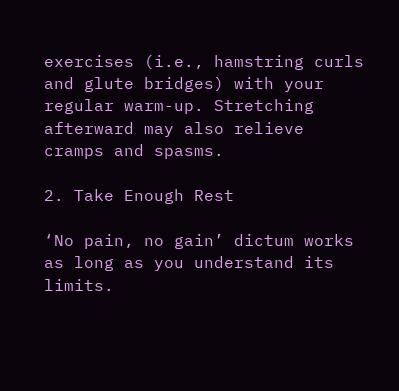exercises (i.e., hamstring curls and glute bridges) with your regular warm-up. Stretching afterward may also relieve cramps and spasms.

2. Take Enough Rest

‘No pain, no gain’ dictum works as long as you understand its limits.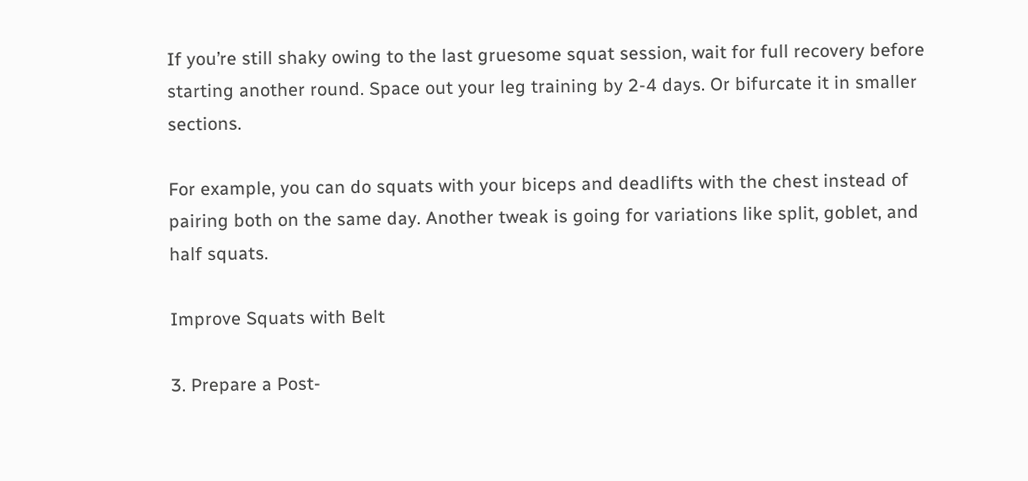If you’re still shaky owing to the last gruesome squat session, wait for full recovery before starting another round. Space out your leg training by 2-4 days. Or bifurcate it in smaller sections.

For example, you can do squats with your biceps and deadlifts with the chest instead of pairing both on the same day. Another tweak is going for variations like split, goblet, and half squats.

Improve Squats with Belt

3. Prepare a Post-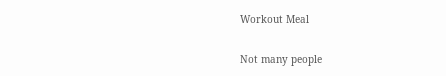Workout Meal

Not many people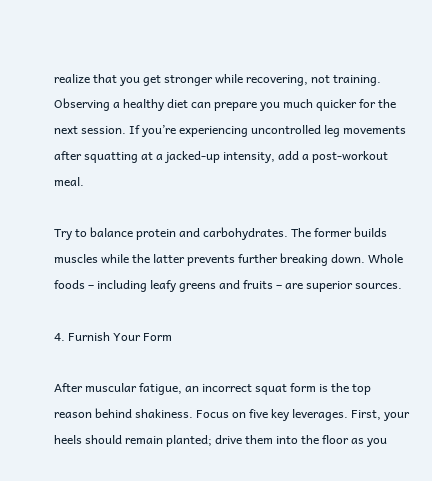realize that you get stronger while recovering, not training. Observing a healthy diet can prepare you much quicker for the next session. If you’re experiencing uncontrolled leg movements after squatting at a jacked-up intensity, add a post-workout meal.

Try to balance protein and carbohydrates. The former builds muscles while the latter prevents further breaking down. Whole foods – including leafy greens and fruits – are superior sources.

4. Furnish Your Form

After muscular fatigue, an incorrect squat form is the top reason behind shakiness. Focus on five key leverages. First, your heels should remain planted; drive them into the floor as you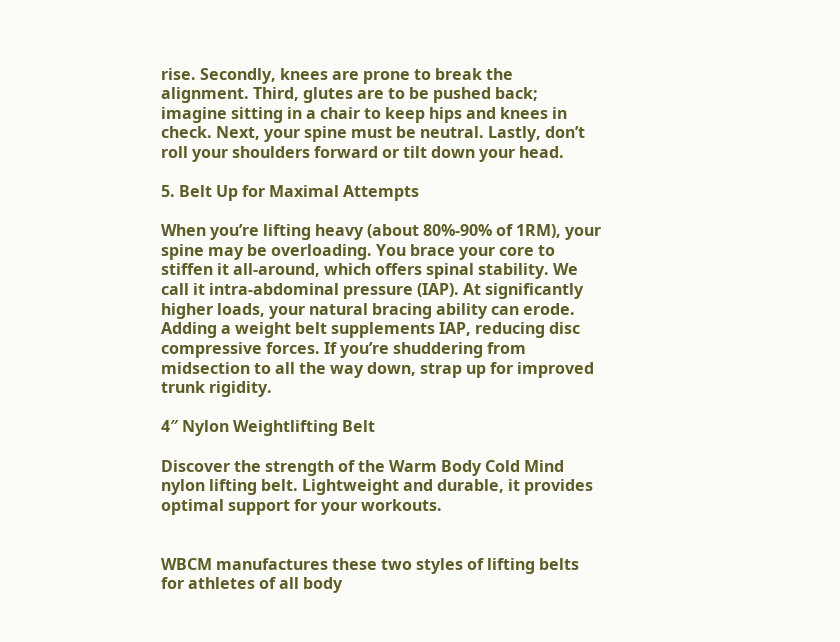rise. Secondly, knees are prone to break the alignment. Third, glutes are to be pushed back; imagine sitting in a chair to keep hips and knees in check. Next, your spine must be neutral. Lastly, don’t roll your shoulders forward or tilt down your head.

5. Belt Up for Maximal Attempts

When you’re lifting heavy (about 80%-90% of 1RM), your spine may be overloading. You brace your core to stiffen it all-around, which offers spinal stability. We call it intra-abdominal pressure (IAP). At significantly higher loads, your natural bracing ability can erode. Adding a weight belt supplements IAP, reducing disc compressive forces. If you’re shuddering from midsection to all the way down, strap up for improved trunk rigidity.

4″ Nylon Weightlifting Belt

Discover the strength of the Warm Body Cold Mind nylon lifting belt. Lightweight and durable, it provides optimal support for your workouts.


WBCM manufactures these two styles of lifting belts for athletes of all body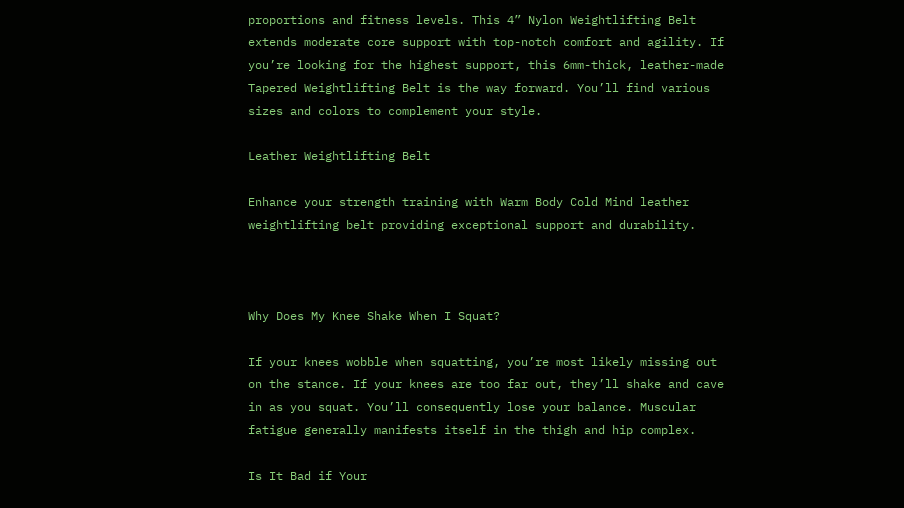proportions and fitness levels. This 4” Nylon Weightlifting Belt extends moderate core support with top-notch comfort and agility. If you’re looking for the highest support, this 6mm-thick, leather-made Tapered Weightlifting Belt is the way forward. You’ll find various sizes and colors to complement your style.

Leather Weightlifting Belt

Enhance your strength training with Warm Body Cold Mind leather weightlifting belt providing exceptional support and durability.



Why Does My Knee Shake When I Squat?

If your knees wobble when squatting, you’re most likely missing out on the stance. If your knees are too far out, they’ll shake and cave in as you squat. You’ll consequently lose your balance. Muscular fatigue generally manifests itself in the thigh and hip complex.

Is It Bad if Your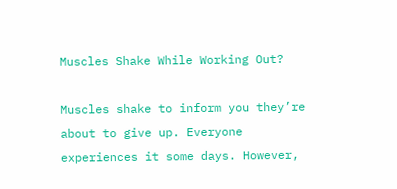Muscles Shake While Working Out?

Muscles shake to inform you they’re about to give up. Everyone experiences it some days. However,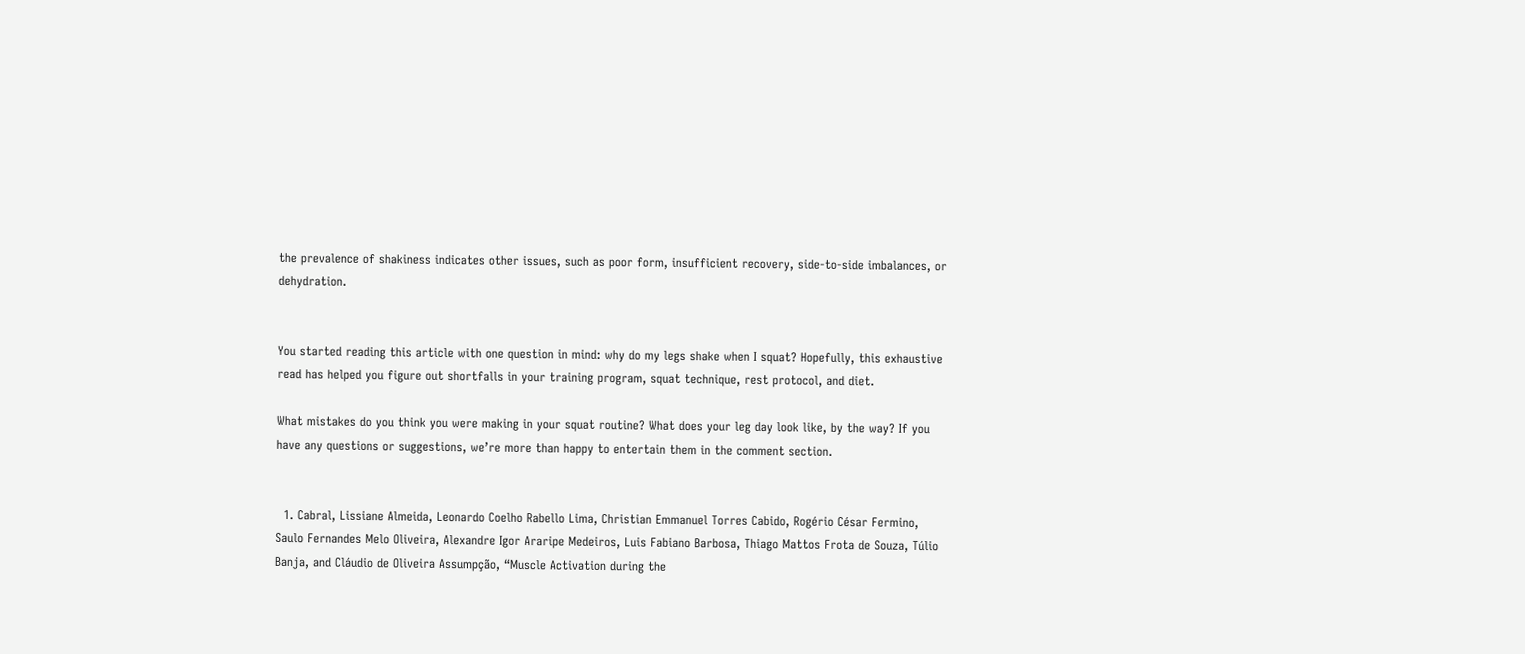the prevalence of shakiness indicates other issues, such as poor form, insufficient recovery, side-to-side imbalances, or dehydration.


You started reading this article with one question in mind: why do my legs shake when I squat? Hopefully, this exhaustive read has helped you figure out shortfalls in your training program, squat technique, rest protocol, and diet.

What mistakes do you think you were making in your squat routine? What does your leg day look like, by the way? If you have any questions or suggestions, we’re more than happy to entertain them in the comment section.


  1. Cabral, Lissiane Almeida, Leonardo Coelho Rabello Lima, Christian Emmanuel Torres Cabido, Rogério César Fermino, Saulo Fernandes Melo Oliveira, Alexandre Igor Araripe Medeiros, Luis Fabiano Barbosa, Thiago Mattos Frota de Souza, Túlio Banja, and Cláudio de Oliveira Assumpção, “Muscle Activation during the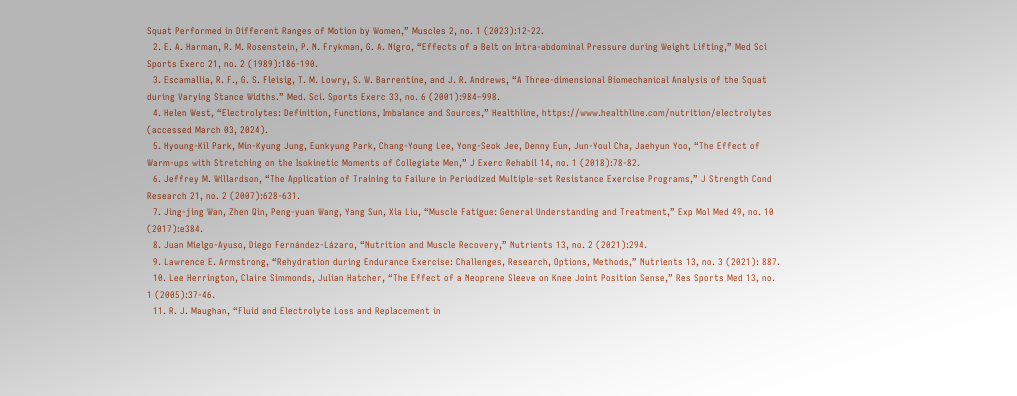Squat Performed in Different Ranges of Motion by Women,” Muscles 2, no. 1 (2023):12-22.
  2. E. A. Harman, R. M. Rosenstein, P. N. Frykman, G. A. Nigro, “Effects of a Belt on Intra-abdominal Pressure during Weight Lifting,” Med Sci Sports Exerc 21, no. 2 (1989):186-190.
  3. Escamallia, R. F., G. S. Fleisig, T. M. Lowry, S. W. Barrentine, and J. R. Andrews, “A Three-dimensional Biomechanical Analysis of the Squat during Varying Stance Widths.” Med. Sci. Sports Exerc 33, no. 6 (2001):984–998.
  4. Helen West, “Electrolytes: Definition, Functions, Imbalance and Sources,” Healthline, https://www.healthline.com/nutrition/electrolytes (accessed March 03, 2024).
  5. Hyoung-Kil Park, Min-Kyung Jung, Eunkyung Park, Chang-Young Lee, Yong-Seok Jee, Denny Eun, Jun-Youl Cha, Jaehyun Yoo, “The Effect of Warm-ups with Stretching on the Isokinetic Moments of Collegiate Men,” J Exerc Rehabil 14, no. 1 (2018):78-82.
  6. Jeffrey M. Willardson, “The Application of Training to Failure in Periodized Multiple-set Resistance Exercise Programs,” J Strength Cond Research 21, no. 2 (2007):628-631.
  7. Jing-jing Wan, Zhen Qin, Peng-yuan Wang, Yang Sun, Xia Liu, “Muscle Fatigue: General Understanding and Treatment,” Exp Mol Med 49, no. 10 (2017):e384.
  8. Juan Mielgo-Ayuso, Diego Fernández-Lázaro, “Nutrition and Muscle Recovery,” Nutrients 13, no. 2 (2021):294.
  9. Lawrence E. Armstrong, “Rehydration during Endurance Exercise: Challenges, Research, Options, Methods,” Nutrients 13, no. 3 (2021): 887.
  10. Lee Herrington, Claire Simmonds, Julian Hatcher, “The Effect of a Neoprene Sleeve on Knee Joint Position Sense,” Res Sports Med 13, no. 1 (2005):37-46.
  11. R. J. Maughan, “Fluid and Electrolyte Loss and Replacement in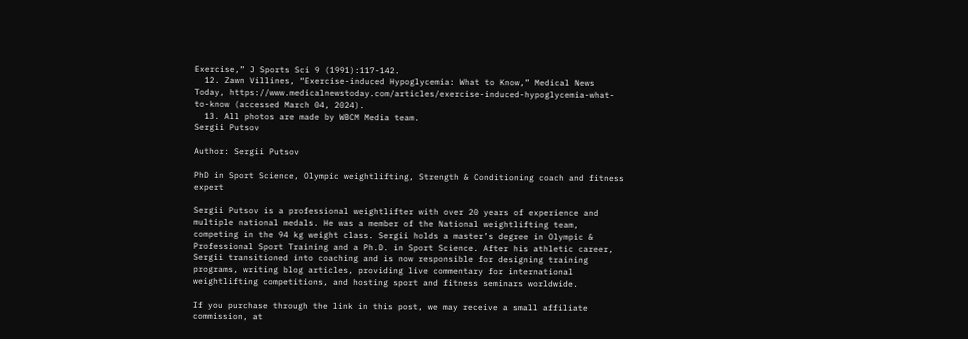Exercise,” J Sports Sci 9 (1991):117-142.
  12. Zawn Villines, “Exercise-induced Hypoglycemia: What to Know,” Medical News Today, https://www.medicalnewstoday.com/articles/exercise-induced-hypoglycemia-what-to-know (accessed March 04, 2024).
  13. All photos are made by WBCM Media team.
Sergii Putsov

Author: Sergii Putsov

PhD in Sport Science, Olympic weightlifting, Strength & Conditioning coach and fitness expert

Sergii Putsov is a professional weightlifter with over 20 years of experience and multiple national medals. He was a member of the National weightlifting team, competing in the 94 kg weight class. Sergii holds a master’s degree in Olympic & Professional Sport Training and a Ph.D. in Sport Science. After his athletic career, Sergii transitioned into coaching and is now responsible for designing training programs, writing blog articles, providing live commentary for international weightlifting competitions, and hosting sport and fitness seminars worldwide.

If you purchase through the link in this post, we may receive a small affiliate commission, at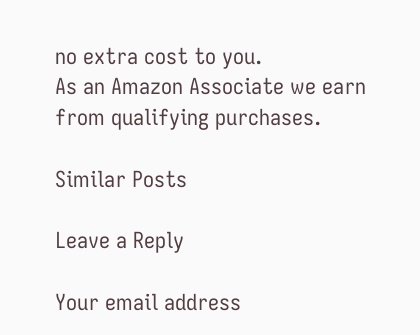no extra cost to you.
As an Amazon Associate we earn from qualifying purchases.

Similar Posts

Leave a Reply

Your email address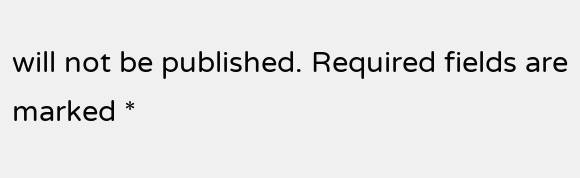will not be published. Required fields are marked *